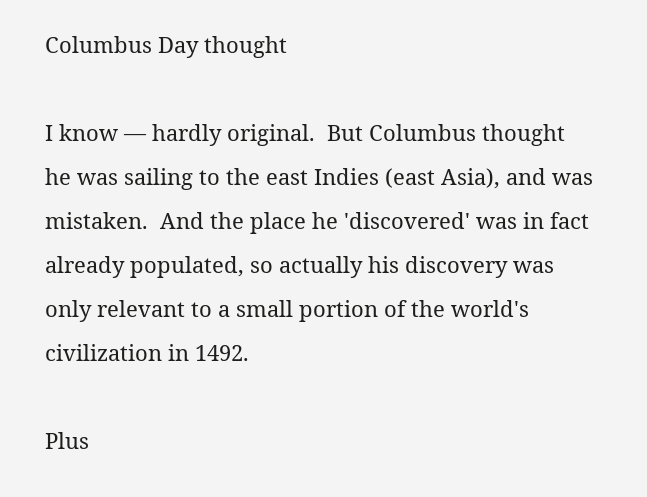Columbus Day thought

I know — hardly original.  But Columbus thought he was sailing to the east Indies (east Asia), and was mistaken.  And the place he 'discovered' was in fact already populated, so actually his discovery was only relevant to a small portion of the world's civilization in 1492.

Plus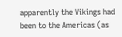apparently the Vikings had been to the Americas (as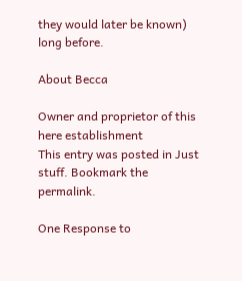they would later be known) long before.

About Becca

Owner and proprietor of this here establishment
This entry was posted in Just stuff. Bookmark the permalink.

One Response to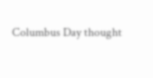Columbus Day thought